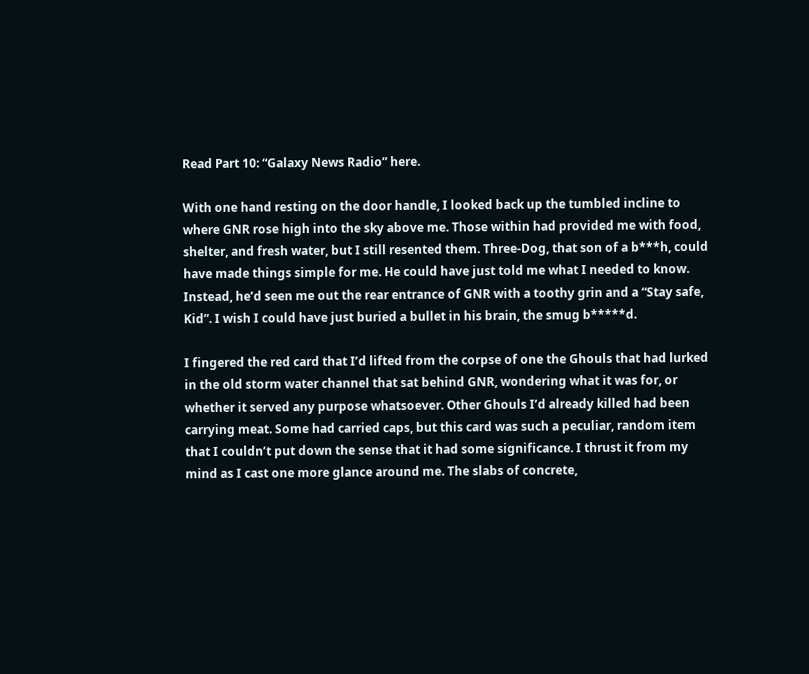Read Part 10: “Galaxy News Radio” here.

With one hand resting on the door handle, I looked back up the tumbled incline to where GNR rose high into the sky above me. Those within had provided me with food, shelter, and fresh water, but I still resented them. Three-Dog, that son of a b***h, could have made things simple for me. He could have just told me what I needed to know. Instead, he’d seen me out the rear entrance of GNR with a toothy grin and a “Stay safe, Kid”. I wish I could have just buried a bullet in his brain, the smug b*****d.

I fingered the red card that I’d lifted from the corpse of one the Ghouls that had lurked in the old storm water channel that sat behind GNR, wondering what it was for, or whether it served any purpose whatsoever. Other Ghouls I’d already killed had been carrying meat. Some had carried caps, but this card was such a peculiar, random item that I couldn’t put down the sense that it had some significance. I thrust it from my mind as I cast one more glance around me. The slabs of concrete,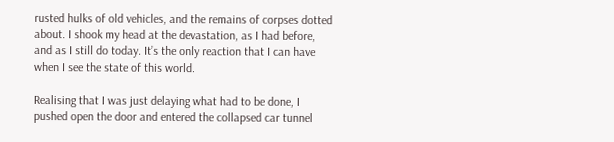rusted hulks of old vehicles, and the remains of corpses dotted about. I shook my head at the devastation, as I had before, and as I still do today. It’s the only reaction that I can have when I see the state of this world.

Realising that I was just delaying what had to be done, I pushed open the door and entered the collapsed car tunnel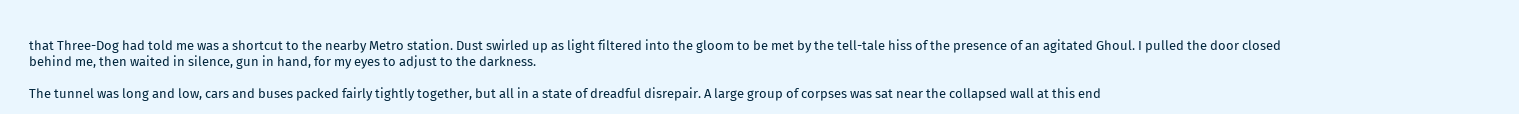that Three-Dog had told me was a shortcut to the nearby Metro station. Dust swirled up as light filtered into the gloom to be met by the tell-tale hiss of the presence of an agitated Ghoul. I pulled the door closed behind me, then waited in silence, gun in hand, for my eyes to adjust to the darkness.

The tunnel was long and low, cars and buses packed fairly tightly together, but all in a state of dreadful disrepair. A large group of corpses was sat near the collapsed wall at this end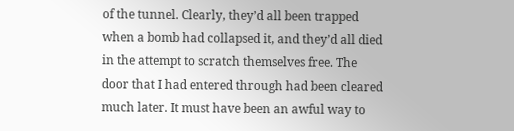of the tunnel. Clearly, they’d all been trapped when a bomb had collapsed it, and they’d all died in the attempt to scratch themselves free. The door that I had entered through had been cleared much later. It must have been an awful way to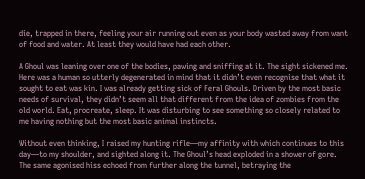die, trapped in there, feeling your air running out even as your body wasted away from want of food and water. At least they would have had each other.

A Ghoul was leaning over one of the bodies, pawing and sniffing at it. The sight sickened me. Here was a human so utterly degenerated in mind that it didn’t even recognise that what it sought to eat was kin. I was already getting sick of Feral Ghouls. Driven by the most basic needs of survival, they didn’t seem all that different from the idea of zombies from the old world. Eat, procreate, sleep. It was disturbing to see something so closely related to me having nothing but the most basic animal instincts.

Without even thinking, I raised my hunting rifle—my affinity with which continues to this day—to my shoulder, and sighted along it. The Ghoul’s head exploded in a shower of gore. The same agonised hiss echoed from further along the tunnel, betraying the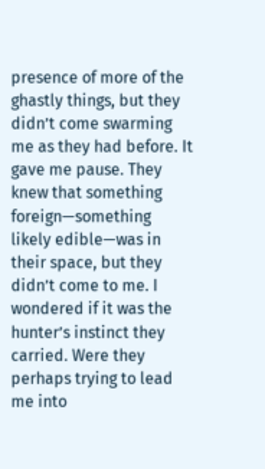presence of more of the ghastly things, but they didn’t come swarming me as they had before. It gave me pause. They knew that something foreign—something likely edible—was in their space, but they didn’t come to me. I wondered if it was the hunter’s instinct they carried. Were they perhaps trying to lead me into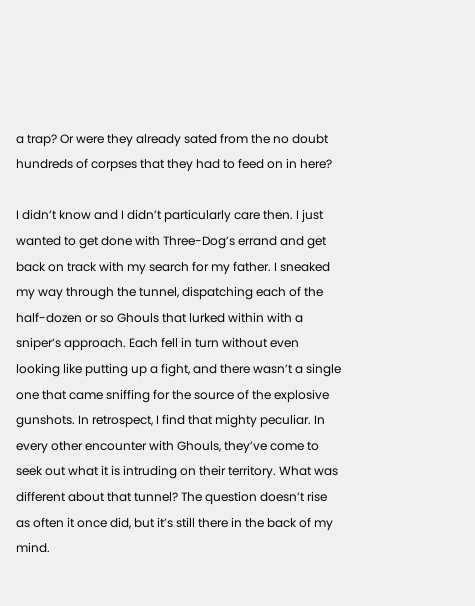a trap? Or were they already sated from the no doubt hundreds of corpses that they had to feed on in here?

I didn’t know and I didn’t particularly care then. I just wanted to get done with Three-Dog’s errand and get back on track with my search for my father. I sneaked my way through the tunnel, dispatching each of the half-dozen or so Ghouls that lurked within with a sniper’s approach. Each fell in turn without even looking like putting up a fight, and there wasn’t a single one that came sniffing for the source of the explosive gunshots. In retrospect, I find that mighty peculiar. In every other encounter with Ghouls, they’ve come to seek out what it is intruding on their territory. What was different about that tunnel? The question doesn’t rise as often it once did, but it’s still there in the back of my mind.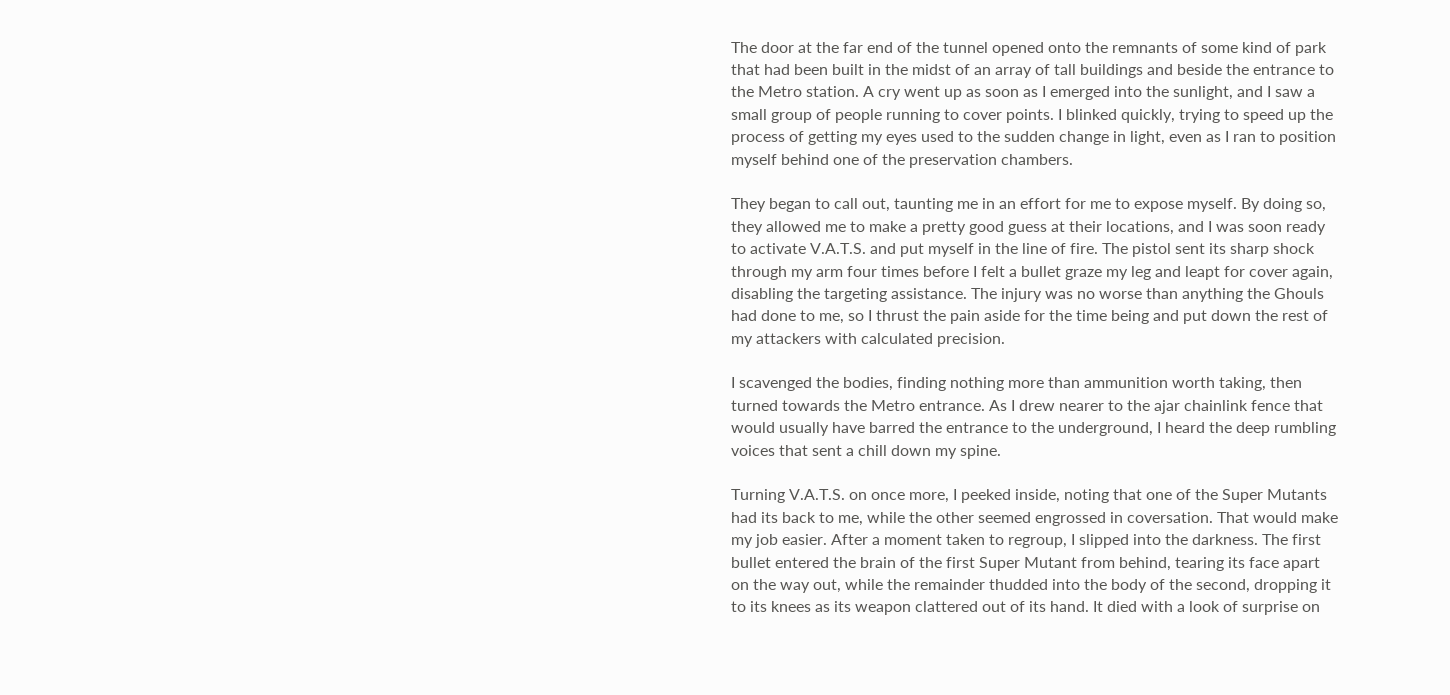The door at the far end of the tunnel opened onto the remnants of some kind of park that had been built in the midst of an array of tall buildings and beside the entrance to the Metro station. A cry went up as soon as I emerged into the sunlight, and I saw a small group of people running to cover points. I blinked quickly, trying to speed up the process of getting my eyes used to the sudden change in light, even as I ran to position myself behind one of the preservation chambers.

They began to call out, taunting me in an effort for me to expose myself. By doing so, they allowed me to make a pretty good guess at their locations, and I was soon ready to activate V.A.T.S. and put myself in the line of fire. The pistol sent its sharp shock through my arm four times before I felt a bullet graze my leg and leapt for cover again, disabling the targeting assistance. The injury was no worse than anything the Ghouls had done to me, so I thrust the pain aside for the time being and put down the rest of my attackers with calculated precision.

I scavenged the bodies, finding nothing more than ammunition worth taking, then turned towards the Metro entrance. As I drew nearer to the ajar chainlink fence that would usually have barred the entrance to the underground, I heard the deep rumbling voices that sent a chill down my spine.

Turning V.A.T.S. on once more, I peeked inside, noting that one of the Super Mutants had its back to me, while the other seemed engrossed in coversation. That would make my job easier. After a moment taken to regroup, I slipped into the darkness. The first bullet entered the brain of the first Super Mutant from behind, tearing its face apart on the way out, while the remainder thudded into the body of the second, dropping it to its knees as its weapon clattered out of its hand. It died with a look of surprise on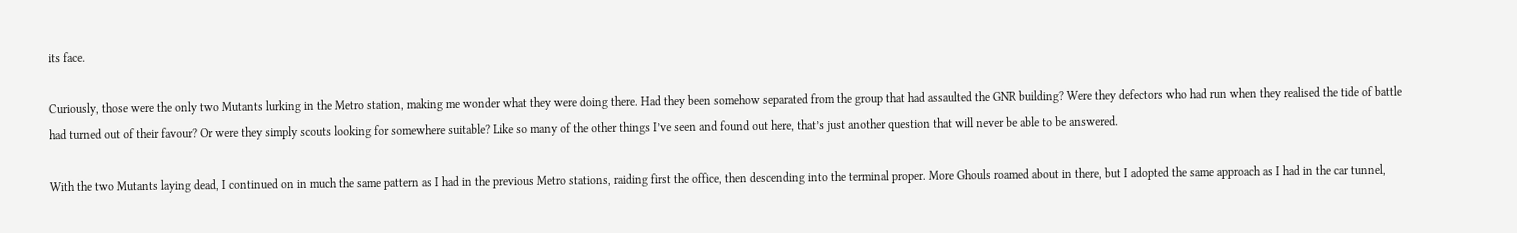its face.

Curiously, those were the only two Mutants lurking in the Metro station, making me wonder what they were doing there. Had they been somehow separated from the group that had assaulted the GNR building? Were they defectors who had run when they realised the tide of battle had turned out of their favour? Or were they simply scouts looking for somewhere suitable? Like so many of the other things I’ve seen and found out here, that’s just another question that will never be able to be answered.

With the two Mutants laying dead, I continued on in much the same pattern as I had in the previous Metro stations, raiding first the office, then descending into the terminal proper. More Ghouls roamed about in there, but I adopted the same approach as I had in the car tunnel,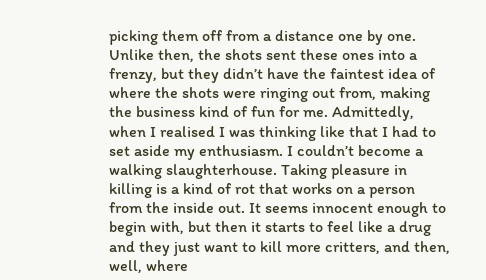picking them off from a distance one by one. Unlike then, the shots sent these ones into a frenzy, but they didn’t have the faintest idea of where the shots were ringing out from, making the business kind of fun for me. Admittedly, when I realised I was thinking like that I had to set aside my enthusiasm. I couldn’t become a walking slaughterhouse. Taking pleasure in killing is a kind of rot that works on a person from the inside out. It seems innocent enough to begin with, but then it starts to feel like a drug and they just want to kill more critters, and then, well, where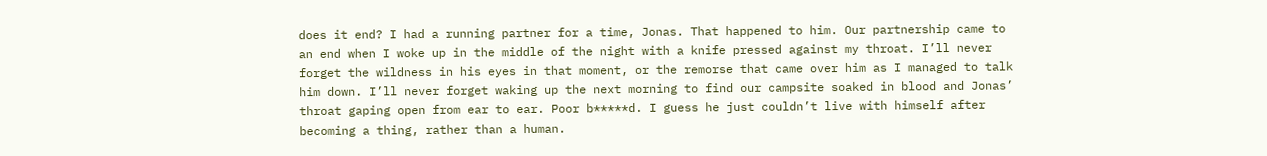does it end? I had a running partner for a time, Jonas. That happened to him. Our partnership came to an end when I woke up in the middle of the night with a knife pressed against my throat. I’ll never forget the wildness in his eyes in that moment, or the remorse that came over him as I managed to talk him down. I’ll never forget waking up the next morning to find our campsite soaked in blood and Jonas’ throat gaping open from ear to ear. Poor b*****d. I guess he just couldn’t live with himself after becoming a thing, rather than a human.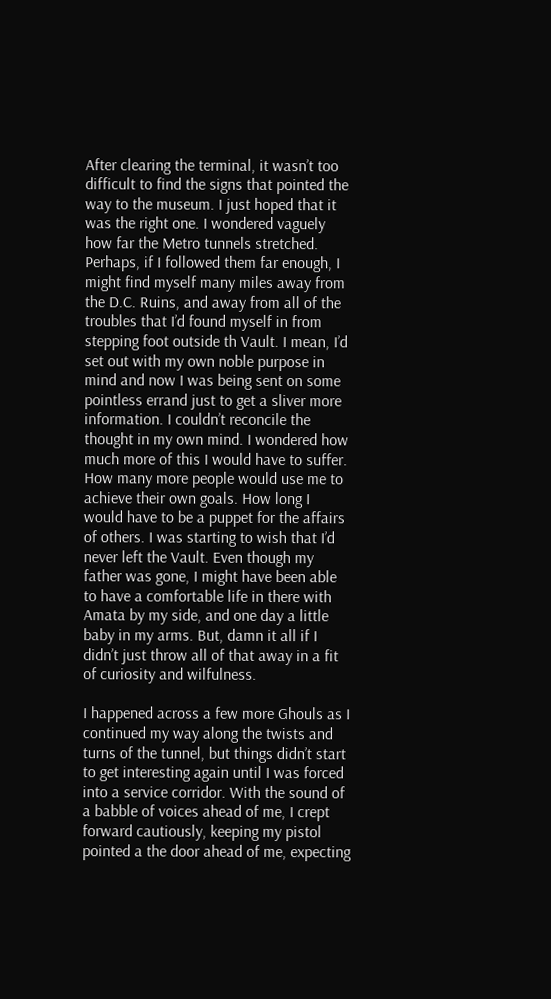After clearing the terminal, it wasn’t too difficult to find the signs that pointed the way to the museum. I just hoped that it was the right one. I wondered vaguely how far the Metro tunnels stretched. Perhaps, if I followed them far enough, I might find myself many miles away from the D.C. Ruins, and away from all of the troubles that I’d found myself in from stepping foot outside th Vault. I mean, I’d set out with my own noble purpose in mind and now I was being sent on some pointless errand just to get a sliver more information. I couldn’t reconcile the thought in my own mind. I wondered how much more of this I would have to suffer. How many more people would use me to achieve their own goals. How long I would have to be a puppet for the affairs of others. I was starting to wish that I’d never left the Vault. Even though my father was gone, I might have been able to have a comfortable life in there with Amata by my side, and one day a little baby in my arms. But, damn it all if I didn’t just throw all of that away in a fit of curiosity and wilfulness.

I happened across a few more Ghouls as I continued my way along the twists and turns of the tunnel, but things didn’t start to get interesting again until I was forced into a service corridor. With the sound of a babble of voices ahead of me, I crept forward cautiously, keeping my pistol pointed a the door ahead of me, expecting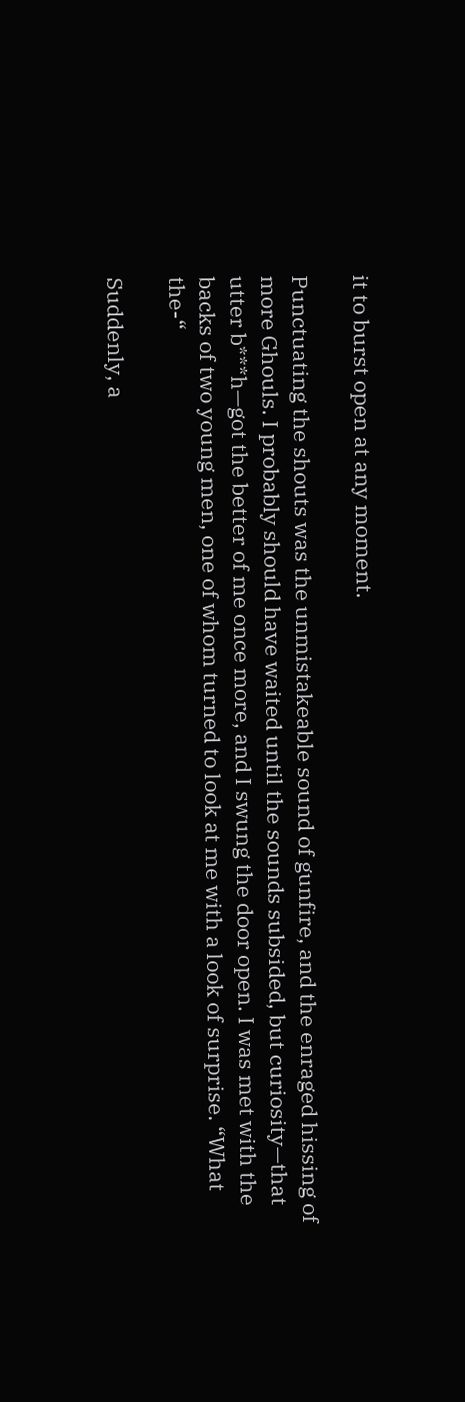it to burst open at any moment.

Punctuating the shouts was the unmistakeable sound of gunfire, and the enraged hissing of more Ghouls. I probably should have waited until the sounds subsided, but curiosity—that utter b***h—got the better of me once more, and I swung the door open. I was met with the backs of two young men, one of whom turned to look at me with a look of surprise. “What the-“

Suddenly, a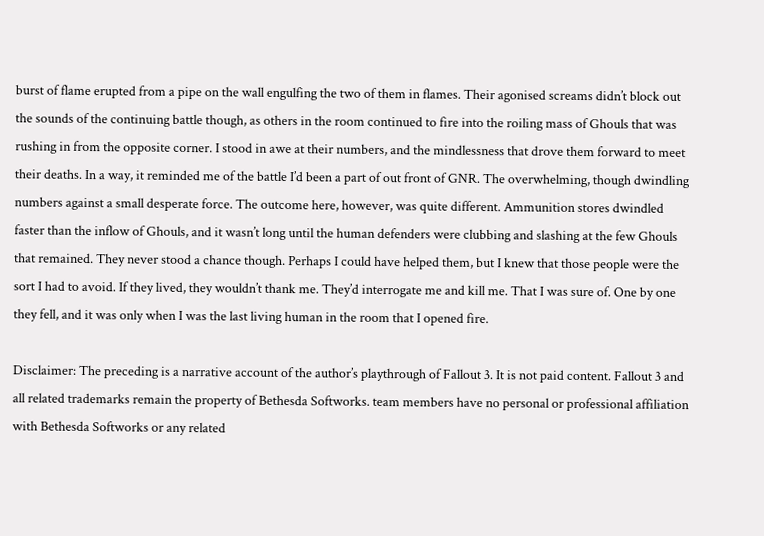burst of flame erupted from a pipe on the wall engulfing the two of them in flames. Their agonised screams didn’t block out the sounds of the continuing battle though, as others in the room continued to fire into the roiling mass of Ghouls that was rushing in from the opposite corner. I stood in awe at their numbers, and the mindlessness that drove them forward to meet their deaths. In a way, it reminded me of the battle I’d been a part of out front of GNR. The overwhelming, though dwindling numbers against a small desperate force. The outcome here, however, was quite different. Ammunition stores dwindled faster than the inflow of Ghouls, and it wasn’t long until the human defenders were clubbing and slashing at the few Ghouls that remained. They never stood a chance though. Perhaps I could have helped them, but I knew that those people were the sort I had to avoid. If they lived, they wouldn’t thank me. They’d interrogate me and kill me. That I was sure of. One by one they fell, and it was only when I was the last living human in the room that I opened fire.

Disclaimer: The preceding is a narrative account of the author’s playthrough of Fallout 3. It is not paid content. Fallout 3 and all related trademarks remain the property of Bethesda Softworks. team members have no personal or professional affiliation with Bethesda Softworks or any related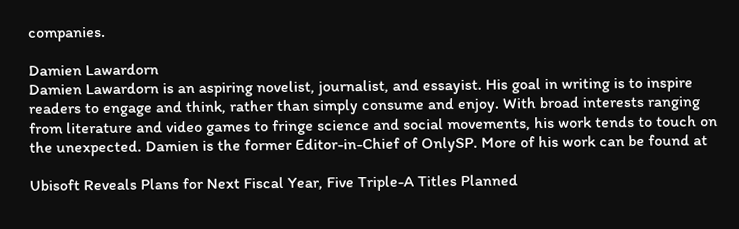companies.

Damien Lawardorn
Damien Lawardorn is an aspiring novelist, journalist, and essayist. His goal in writing is to inspire readers to engage and think, rather than simply consume and enjoy. With broad interests ranging from literature and video games to fringe science and social movements, his work tends to touch on the unexpected. Damien is the former Editor-in-Chief of OnlySP. More of his work can be found at

Ubisoft Reveals Plans for Next Fiscal Year, Five Triple-A Titles Planned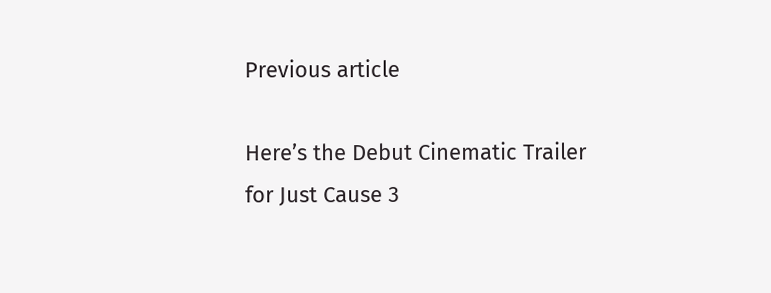Previous article

Here’s the Debut Cinematic Trailer for Just Cause 3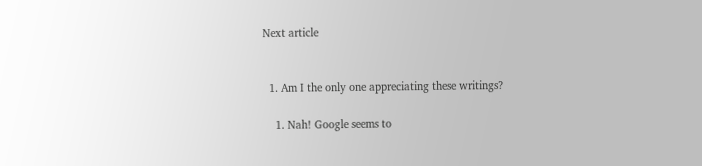Next article


  1. Am I the only one appreciating these writings?

    1. Nah! Google seems to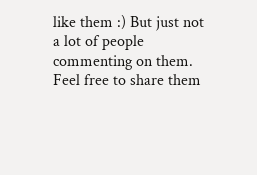like them :) But just not a lot of people commenting on them. Feel free to share them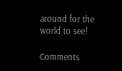around for the world to see!

Comments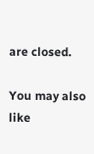are closed.

You may also like